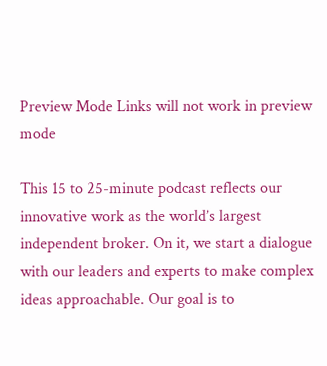Preview Mode Links will not work in preview mode

This 15 to 25-minute podcast reflects our innovative work as the world’s largest independent broker. On it, we start a dialogue with our leaders and experts to make complex ideas approachable. Our goal is to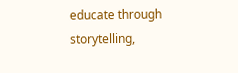educate through storytelling,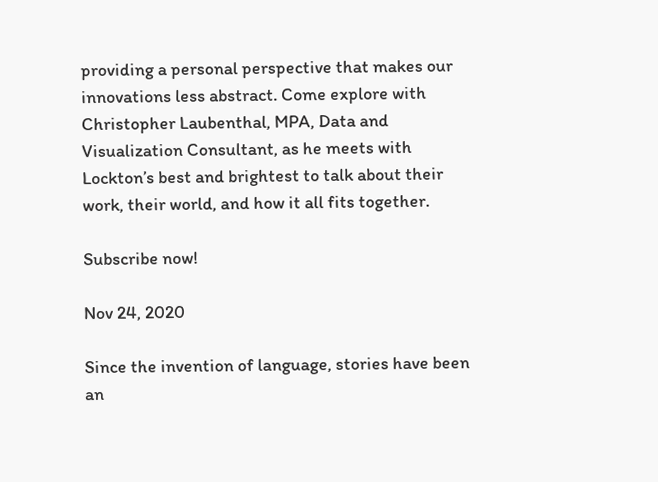providing a personal perspective that makes our innovations less abstract. Come explore with Christopher Laubenthal, MPA, Data and Visualization Consultant, as he meets with Lockton’s best and brightest to talk about their work, their world, and how it all fits together.

Subscribe now!

Nov 24, 2020

Since the invention of language, stories have been an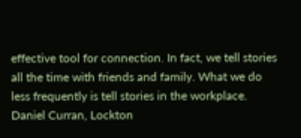effective tool for connection. In fact, we tell stories all the time with friends and family. What we do less frequently is tell stories in the workplace. Daniel Curran, Lockton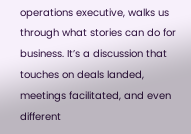operations executive, walks us through what stories can do for business. It’s a discussion that touches on deals landed, meetings facilitated, and even different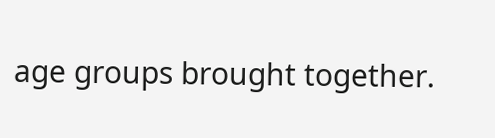age groups brought together.